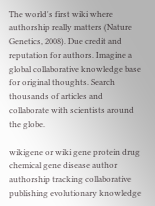The world's first wiki where authorship really matters (Nature Genetics, 2008). Due credit and reputation for authors. Imagine a global collaborative knowledge base for original thoughts. Search thousands of articles and collaborate with scientists around the globe.

wikigene or wiki gene protein drug chemical gene disease author authorship tracking collaborative publishing evolutionary knowledge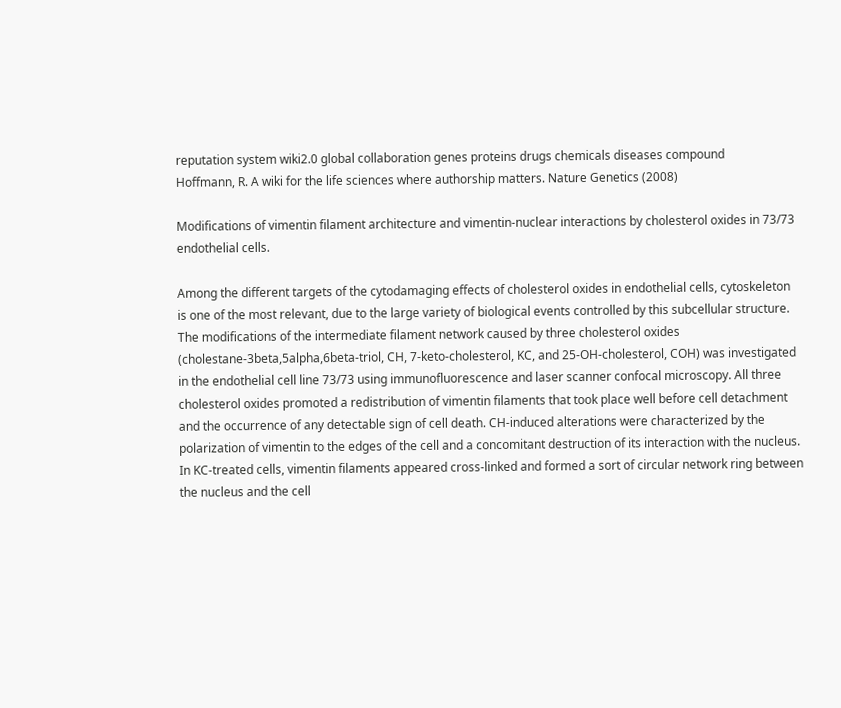reputation system wiki2.0 global collaboration genes proteins drugs chemicals diseases compound
Hoffmann, R. A wiki for the life sciences where authorship matters. Nature Genetics (2008)

Modifications of vimentin filament architecture and vimentin-nuclear interactions by cholesterol oxides in 73/73 endothelial cells.

Among the different targets of the cytodamaging effects of cholesterol oxides in endothelial cells, cytoskeleton is one of the most relevant, due to the large variety of biological events controlled by this subcellular structure. The modifications of the intermediate filament network caused by three cholesterol oxides (cholestane-3beta,5alpha,6beta-triol, CH, 7-keto-cholesterol, KC, and 25-OH-cholesterol, COH) was investigated in the endothelial cell line 73/73 using immunofluorescence and laser scanner confocal microscopy. All three cholesterol oxides promoted a redistribution of vimentin filaments that took place well before cell detachment and the occurrence of any detectable sign of cell death. CH-induced alterations were characterized by the polarization of vimentin to the edges of the cell and a concomitant destruction of its interaction with the nucleus. In KC-treated cells, vimentin filaments appeared cross-linked and formed a sort of circular network ring between the nucleus and the cell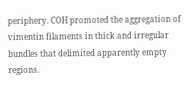periphery. COH promoted the aggregation of vimentin filaments in thick and irregular bundles that delimited apparently empty regions.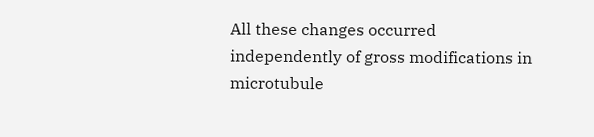All these changes occurred independently of gross modifications in microtubule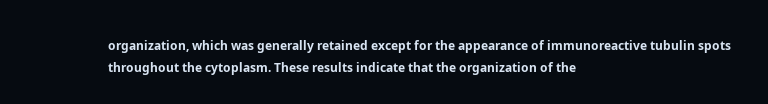organization, which was generally retained except for the appearance of immunoreactive tubulin spots throughout the cytoplasm. These results indicate that the organization of the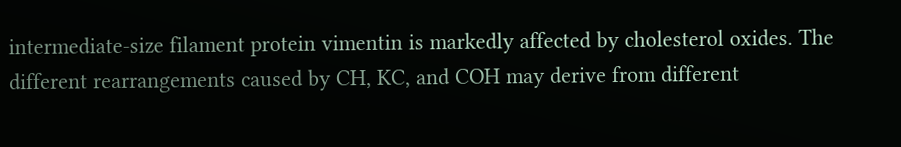intermediate-size filament protein vimentin is markedly affected by cholesterol oxides. The different rearrangements caused by CH, KC, and COH may derive from different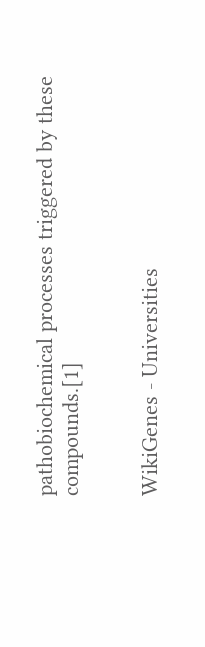pathobiochemical processes triggered by these compounds.[1]


WikiGenes - Universities